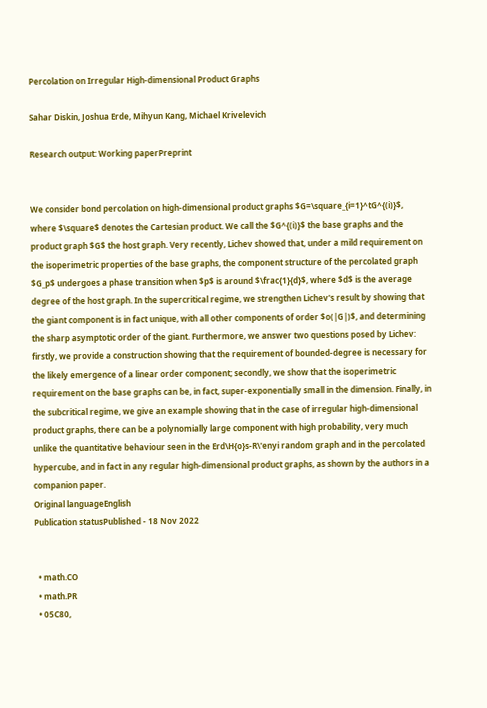Percolation on Irregular High-dimensional Product Graphs

Sahar Diskin, Joshua Erde, Mihyun Kang, Michael Krivelevich

Research output: Working paperPreprint


We consider bond percolation on high-dimensional product graphs $G=\square_{i=1}^tG^{(i)}$, where $\square$ denotes the Cartesian product. We call the $G^{(i)}$ the base graphs and the product graph $G$ the host graph. Very recently, Lichev showed that, under a mild requirement on the isoperimetric properties of the base graphs, the component structure of the percolated graph $G_p$ undergoes a phase transition when $p$ is around $\frac{1}{d}$, where $d$ is the average degree of the host graph. In the supercritical regime, we strengthen Lichev's result by showing that the giant component is in fact unique, with all other components of order $o(|G|)$, and determining the sharp asymptotic order of the giant. Furthermore, we answer two questions posed by Lichev: firstly, we provide a construction showing that the requirement of bounded-degree is necessary for the likely emergence of a linear order component; secondly, we show that the isoperimetric requirement on the base graphs can be, in fact, super-exponentially small in the dimension. Finally, in the subcritical regime, we give an example showing that in the case of irregular high-dimensional product graphs, there can be a polynomially large component with high probability, very much unlike the quantitative behaviour seen in the Erd\H{o}s-R\'enyi random graph and in the percolated hypercube, and in fact in any regular high-dimensional product graphs, as shown by the authors in a companion paper.
Original languageEnglish
Publication statusPublished - 18 Nov 2022


  • math.CO
  • math.PR
  • 05C80,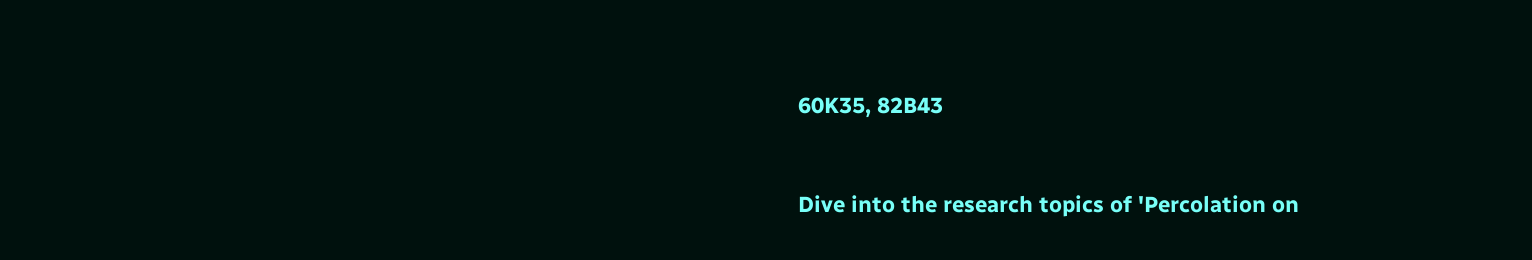60K35, 82B43


Dive into the research topics of 'Percolation on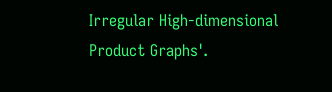Irregular High-dimensional Product Graphs'.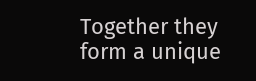Together they form a unique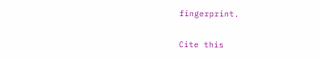fingerprint.

Cite this